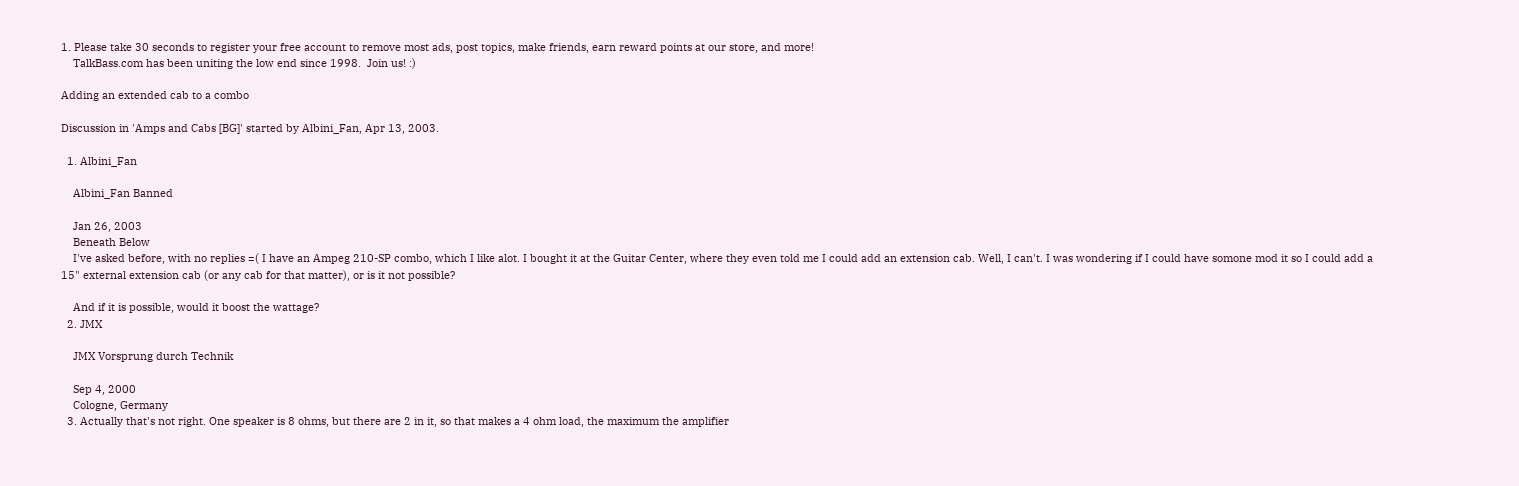1. Please take 30 seconds to register your free account to remove most ads, post topics, make friends, earn reward points at our store, and more!
    TalkBass.com has been uniting the low end since 1998.  Join us! :)

Adding an extended cab to a combo

Discussion in 'Amps and Cabs [BG]' started by Albini_Fan, Apr 13, 2003.

  1. Albini_Fan

    Albini_Fan Banned

    Jan 26, 2003
    Beneath Below
    I've asked before, with no replies =( I have an Ampeg 210-SP combo, which I like alot. I bought it at the Guitar Center, where they even told me I could add an extension cab. Well, I can't. I was wondering if I could have somone mod it so I could add a 15" external extension cab (or any cab for that matter), or is it not possible?

    And if it is possible, would it boost the wattage?
  2. JMX

    JMX Vorsprung durch Technik

    Sep 4, 2000
    Cologne, Germany
  3. Actually that's not right. One speaker is 8 ohms, but there are 2 in it, so that makes a 4 ohm load, the maximum the amplifier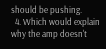should be pushing.
  4. Which would explain why the amp doesn't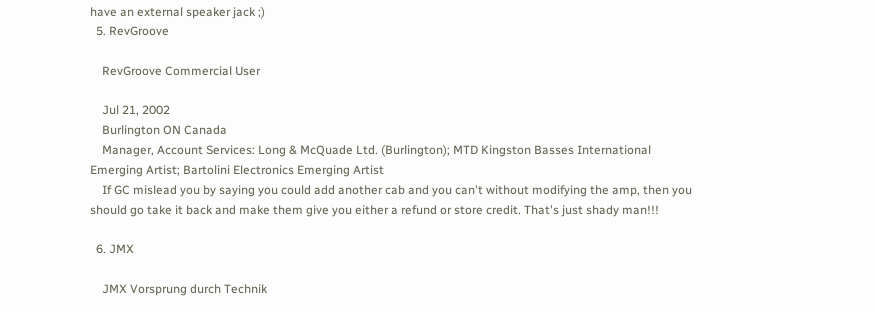have an external speaker jack ;)
  5. RevGroove

    RevGroove Commercial User

    Jul 21, 2002
    Burlington ON Canada
    Manager, Account Services: Long & McQuade Ltd. (Burlington); MTD Kingston Basses International Emerging Artist; Bartolini Electronics Emerging Artist
    If GC mislead you by saying you could add another cab and you can't without modifying the amp, then you should go take it back and make them give you either a refund or store credit. That's just shady man!!!

  6. JMX

    JMX Vorsprung durch Technik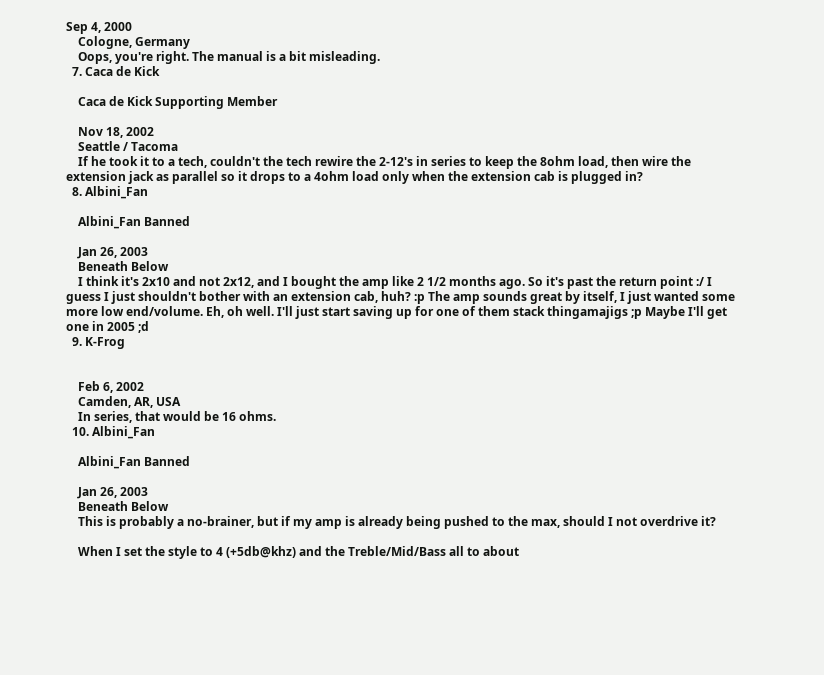Sep 4, 2000
    Cologne, Germany
    Oops, you're right. The manual is a bit misleading.
  7. Caca de Kick

    Caca de Kick Supporting Member

    Nov 18, 2002
    Seattle / Tacoma
    If he took it to a tech, couldn't the tech rewire the 2-12's in series to keep the 8ohm load, then wire the extension jack as parallel so it drops to a 4ohm load only when the extension cab is plugged in?
  8. Albini_Fan

    Albini_Fan Banned

    Jan 26, 2003
    Beneath Below
    I think it's 2x10 and not 2x12, and I bought the amp like 2 1/2 months ago. So it's past the return point :/ I guess I just shouldn't bother with an extension cab, huh? :p The amp sounds great by itself, I just wanted some more low end/volume. Eh, oh well. I'll just start saving up for one of them stack thingamajigs ;p Maybe I'll get one in 2005 ;d
  9. K-Frog


    Feb 6, 2002
    Camden, AR, USA
    In series, that would be 16 ohms.
  10. Albini_Fan

    Albini_Fan Banned

    Jan 26, 2003
    Beneath Below
    This is probably a no-brainer, but if my amp is already being pushed to the max, should I not overdrive it?

    When I set the style to 4 (+5db@khz) and the Treble/Mid/Bass all to about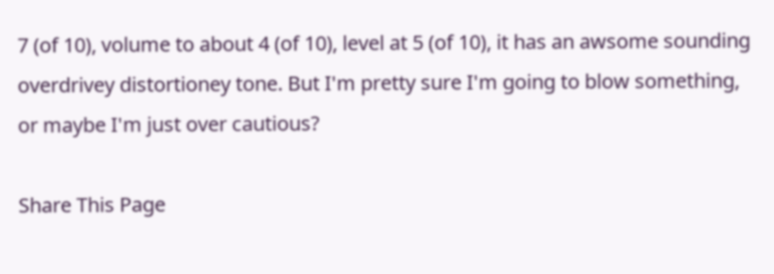7 (of 10), volume to about 4 (of 10), level at 5 (of 10), it has an awsome sounding overdrivey distortioney tone. But I'm pretty sure I'm going to blow something, or maybe I'm just over cautious?

Share This Page